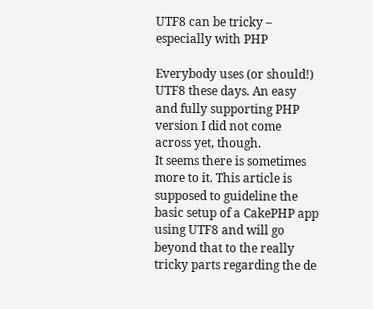UTF8 can be tricky – especially with PHP

Everybody uses (or should!) UTF8 these days. An easy and fully supporting PHP version I did not come across yet, though.
It seems there is sometimes more to it. This article is supposed to guideline the basic setup of a CakePHP app using UTF8 and will go beyond that to the really tricky parts regarding the de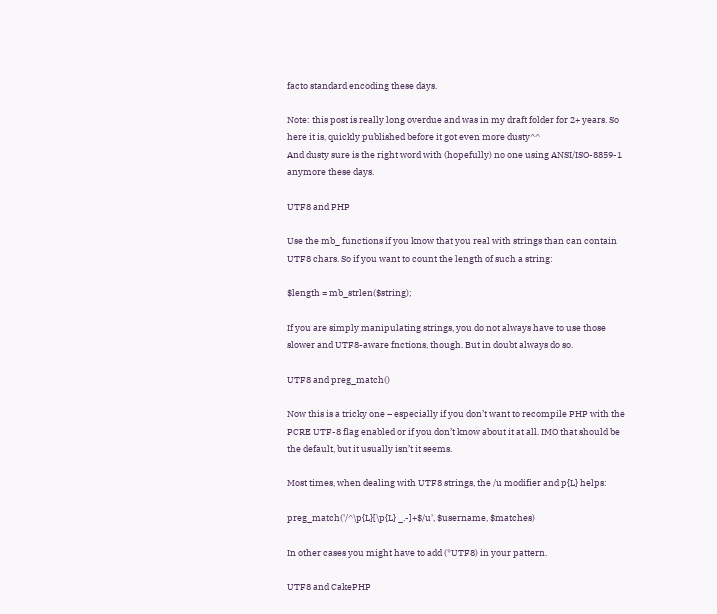facto standard encoding these days.

Note: this post is really long overdue and was in my draft folder for 2+ years. So here it is, quickly published before it got even more dusty^^
And dusty sure is the right word with (hopefully) no one using ANSI/ISO-8859-1 anymore these days.

UTF8 and PHP

Use the mb_ functions if you know that you real with strings than can contain UTF8 chars. So if you want to count the length of such a string:

$length = mb_strlen($string);

If you are simply manipulating strings, you do not always have to use those slower and UTF8-aware fnctions, though. But in doubt always do so.

UTF8 and preg_match()

Now this is a tricky one – especially if you don’t want to recompile PHP with the PCRE UTF-8 flag enabled or if you don’t know about it at all. IMO that should be the default, but it usually isn’t it seems.

Most times, when dealing with UTF8 strings, the /u modifier and p{L} helps:

preg_match('/^\p{L}[\p{L} _.-]+$/u', $username, $matches)

In other cases you might have to add (*UTF8) in your pattern.

UTF8 and CakePHP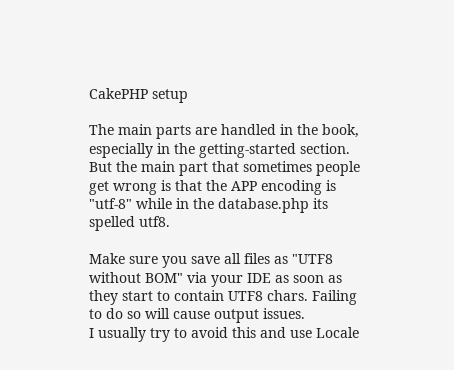CakePHP setup

The main parts are handled in the book, especially in the getting-started section.
But the main part that sometimes people get wrong is that the APP encoding is "utf-8" while in the database.php its spelled utf8.

Make sure you save all files as "UTF8 without BOM" via your IDE as soon as they start to contain UTF8 chars. Failing to do so will cause output issues.
I usually try to avoid this and use Locale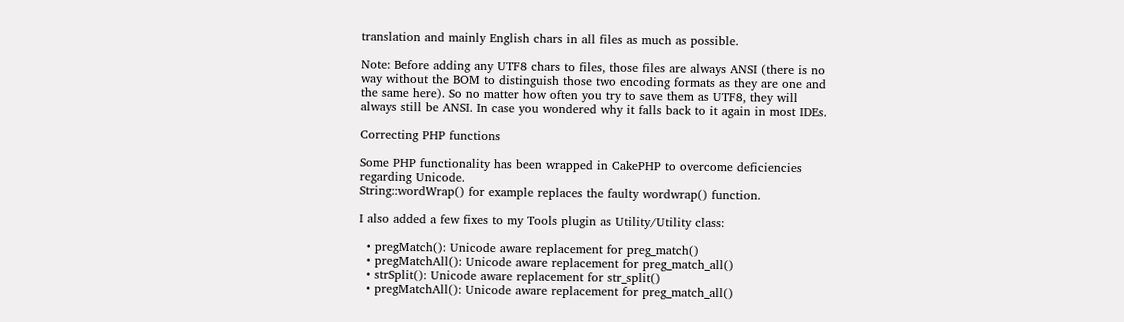translation and mainly English chars in all files as much as possible.

Note: Before adding any UTF8 chars to files, those files are always ANSI (there is no way without the BOM to distinguish those two encoding formats as they are one and the same here). So no matter how often you try to save them as UTF8, they will always still be ANSI. In case you wondered why it falls back to it again in most IDEs.

Correcting PHP functions

Some PHP functionality has been wrapped in CakePHP to overcome deficiencies regarding Unicode.
String::wordWrap() for example replaces the faulty wordwrap() function.

I also added a few fixes to my Tools plugin as Utility/Utility class:

  • pregMatch(): Unicode aware replacement for preg_match()
  • pregMatchAll(): Unicode aware replacement for preg_match_all()
  • strSplit(): Unicode aware replacement for str_split()
  • pregMatchAll(): Unicode aware replacement for preg_match_all()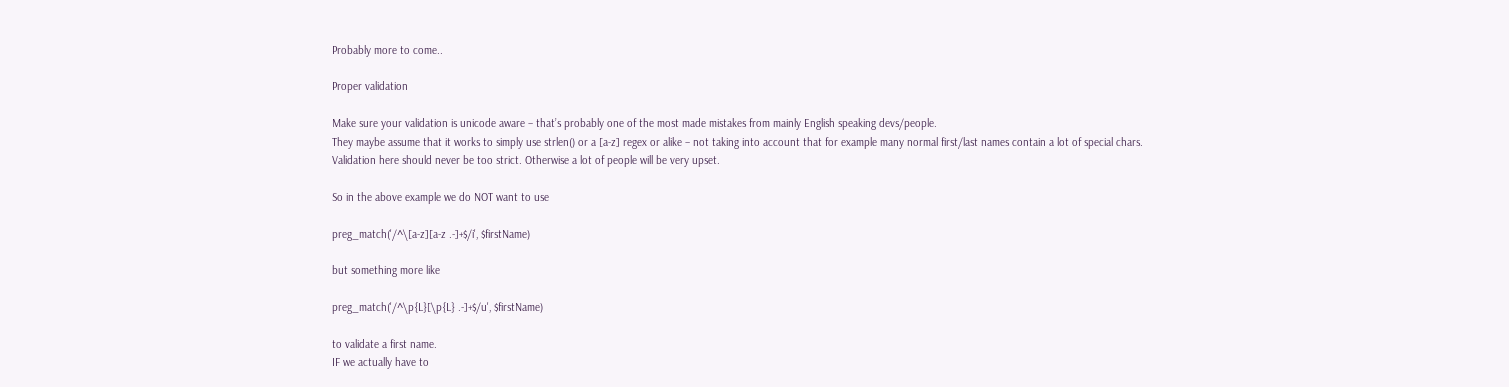Probably more to come..

Proper validation

Make sure your validation is unicode aware – that’s probably one of the most made mistakes from mainly English speaking devs/people.
They maybe assume that it works to simply use strlen() or a [a-z] regex or alike – not taking into account that for example many normal first/last names contain a lot of special chars.
Validation here should never be too strict. Otherwise a lot of people will be very upset.

So in the above example we do NOT want to use

preg_match('/^\[a-z][a-z .-]+$/i', $firstName)

but something more like

preg_match('/^\p{L}[\p{L} .-]+$/u', $firstName)

to validate a first name.
IF we actually have to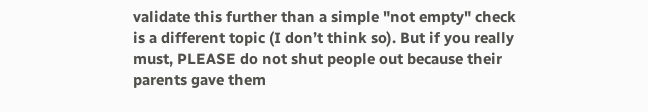validate this further than a simple "not empty" check is a different topic (I don’t think so). But if you really must, PLEASE do not shut people out because their parents gave them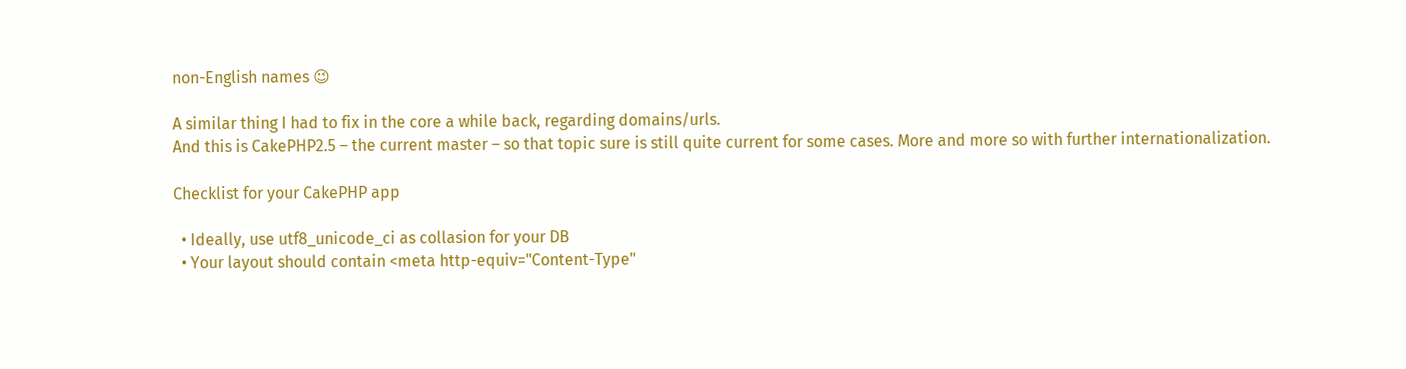non-English names 😉

A similar thing I had to fix in the core a while back, regarding domains/urls.
And this is CakePHP2.5 – the current master – so that topic sure is still quite current for some cases. More and more so with further internationalization.

Checklist for your CakePHP app

  • Ideally, use utf8_unicode_ci as collasion for your DB
  • Your layout should contain <meta http-equiv="Content-Type"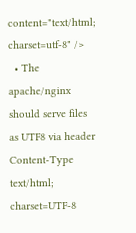content="text/html; charset=utf-8" />
  • The apache/nginx should serve files as UTF8 via header Content-Type text/html; charset=UTF-8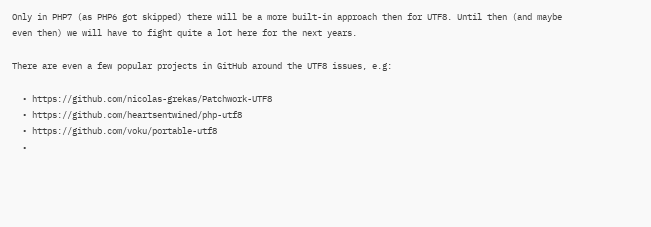Only in PHP7 (as PHP6 got skipped) there will be a more built-in approach then for UTF8. Until then (and maybe even then) we will have to fight quite a lot here for the next years.

There are even a few popular projects in GitHub around the UTF8 issues, e.g:

  • https://github.com/nicolas-grekas/Patchwork-UTF8
  • https://github.com/heartsentwined/php-utf8
  • https://github.com/voku/portable-utf8
  •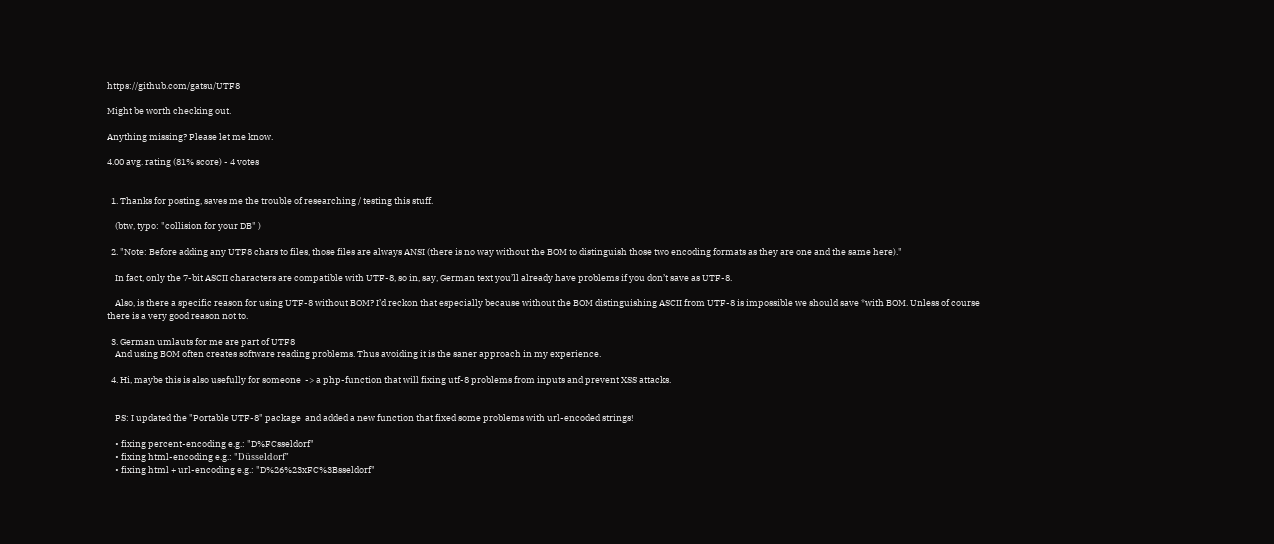https://github.com/gatsu/UTF8

Might be worth checking out.

Anything missing? Please let me know.

4.00 avg. rating (81% score) - 4 votes


  1. Thanks for posting, saves me the trouble of researching / testing this stuff.

    (btw, typo: "collision for your DB" )

  2. "Note: Before adding any UTF8 chars to files, those files are always ANSI (there is no way without the BOM to distinguish those two encoding formats as they are one and the same here)."

    In fact, only the 7-bit ASCII characters are compatible with UTF-8, so in, say, German text you’ll already have problems if you don’t save as UTF-8.

    Also, is there a specific reason for using UTF-8 without BOM? I’d reckon that especially because without the BOM distinguishing ASCII from UTF-8 is impossible we should save *with BOM. Unless of course there is a very good reason not to.

  3. German umlauts for me are part of UTF8
    And using BOM often creates software reading problems. Thus avoiding it is the saner approach in my experience.

  4. Hi, maybe this is also usefully for someone  -> a php-function that will fixing utf-8 problems from inputs and prevent XSS attacks.


    PS: I updated the "Portable UTF-8" package  and added a new function that fixed some problems with url-encoded strings!

    • fixing percent-encoding e.g.: "D%FCsseldorf"
    • fixing html-encoding e.g.: "Düsseldorf"
    • fixing html + url-encoding e.g.: "D%26%23xFC%3Bsseldorf"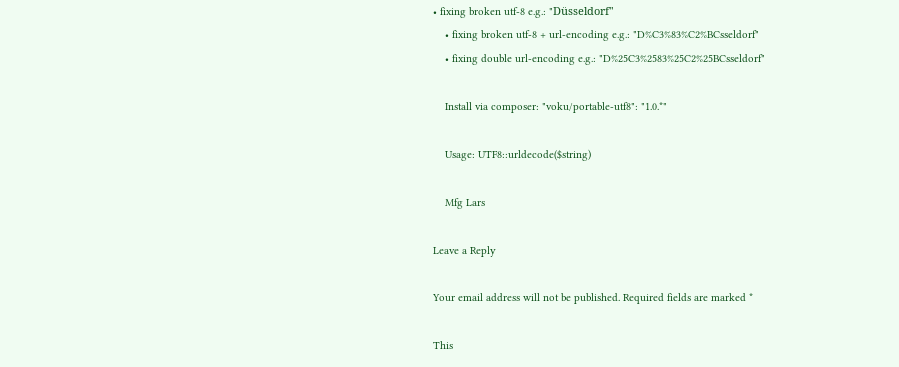• fixing broken utf-8 e.g.: "Düsseldorf"
    • fixing broken utf-8 + url-encoding e.g.: "D%C3%83%C2%BCsseldorf"
    • fixing double url-encoding e.g.: "D%25C3%2583%25C2%25BCsseldorf"

    Install via composer: "voku/portable-utf8": "1.0.*"

    Usage: UTF8::urldecode($string)

    Mfg Lars

Leave a Reply

Your email address will not be published. Required fields are marked *

This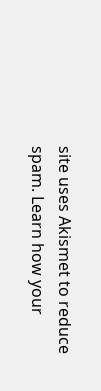site uses Akismet to reduce spam. Learn how your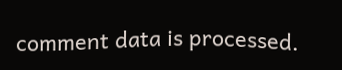comment data is processed.